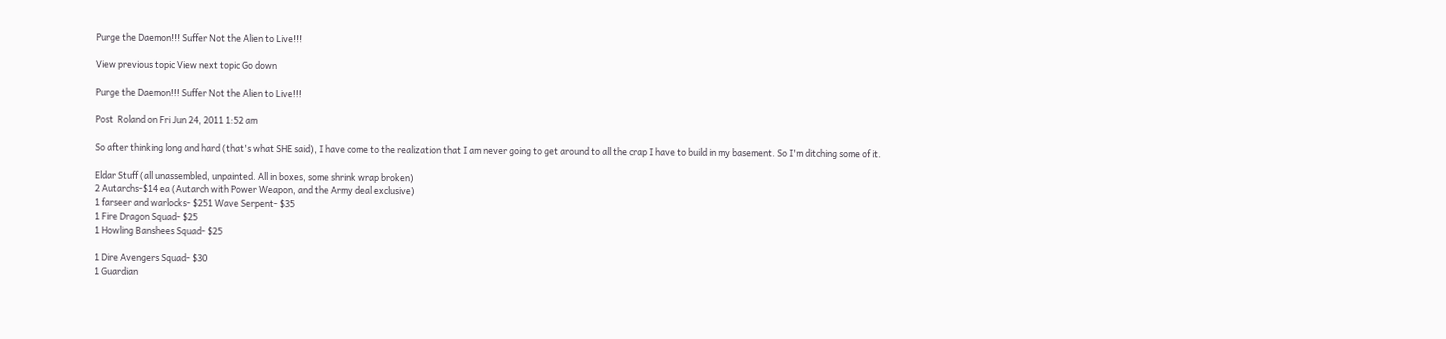Purge the Daemon!!! Suffer Not the Alien to Live!!!

View previous topic View next topic Go down

Purge the Daemon!!! Suffer Not the Alien to Live!!!

Post  Roland on Fri Jun 24, 2011 1:52 am

So after thinking long and hard (that's what SHE said), I have come to the realization that I am never going to get around to all the crap I have to build in my basement. So I'm ditching some of it.

Eldar Stuff (all unassembled, unpainted. All in boxes, some shrink wrap broken)
2 Autarchs-$14 ea (Autarch with Power Weapon, and the Army deal exclusive)
1 farseer and warlocks- $251 Wave Serpent- $35
1 Fire Dragon Squad- $25
1 Howling Banshees Squad- $25

1 Dire Avengers Squad- $30
1 Guardian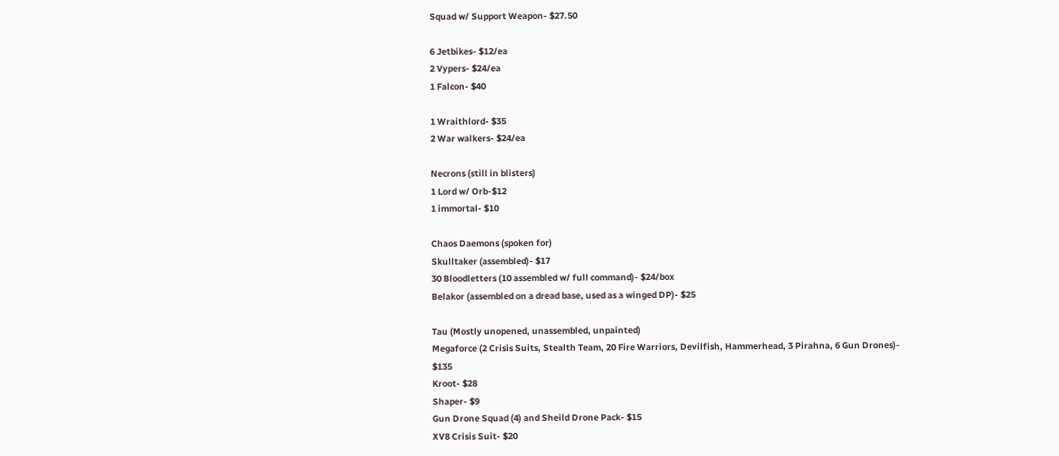Squad w/ Support Weapon- $27.50

6 Jetbikes- $12/ea
2 Vypers- $24/ea
1 Falcon- $40

1 Wraithlord- $35
2 War walkers- $24/ea

Necrons (still in blisters)
1 Lord w/ Orb-$12
1 immortal- $10

Chaos Daemons (spoken for)
Skulltaker (assembled)- $17
30 Bloodletters (10 assembled w/ full command)- $24/box
Belakor (assembled on a dread base, used as a winged DP)- $25

Tau (Mostly unopened, unassembled, unpainted)
Megaforce (2 Crisis Suits, Stealth Team, 20 Fire Warriors, Devilfish, Hammerhead, 3 Pirahna, 6 Gun Drones)- $135
Kroot- $28
Shaper- $9
Gun Drone Squad (4) and Sheild Drone Pack- $15
XV8 Crisis Suit- $20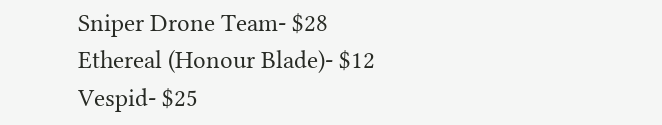Sniper Drone Team- $28
Ethereal (Honour Blade)- $12
Vespid- $25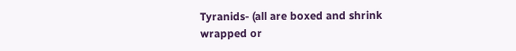Tyranids- (all are boxed and shrink wrapped or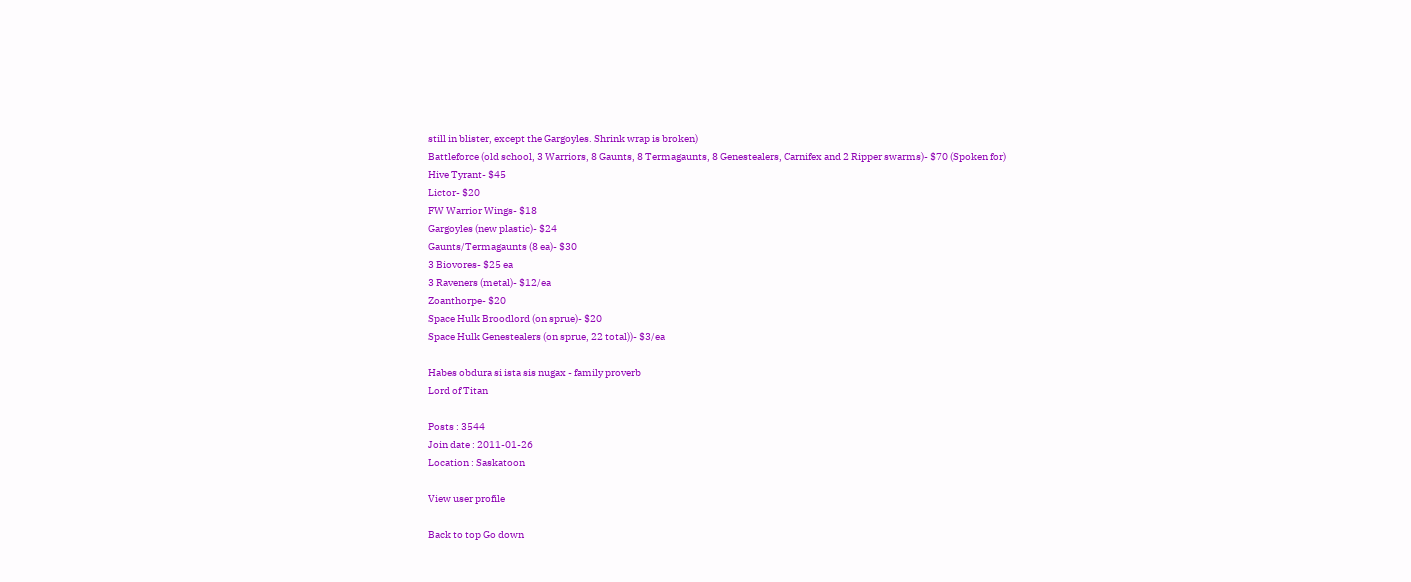still in blister, except the Gargoyles. Shrink wrap is broken)
Battleforce (old school, 3 Warriors, 8 Gaunts, 8 Termagaunts, 8 Genestealers, Carnifex and 2 Ripper swarms)- $70 (Spoken for)
Hive Tyrant- $45
Lictor- $20
FW Warrior Wings- $18
Gargoyles (new plastic)- $24
Gaunts/Termagaunts (8 ea)- $30
3 Biovores- $25 ea
3 Raveners (metal)- $12/ea
Zoanthorpe- $20
Space Hulk Broodlord (on sprue)- $20
Space Hulk Genestealers (on sprue, 22 total))- $3/ea

Habes obdura si ista sis nugax - family proverb
Lord of Titan

Posts : 3544
Join date : 2011-01-26
Location : Saskatoon

View user profile

Back to top Go down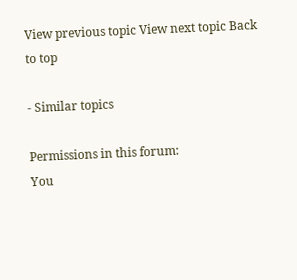View previous topic View next topic Back to top

- Similar topics

Permissions in this forum:
You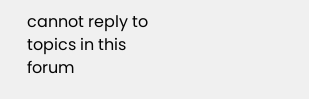cannot reply to topics in this forum